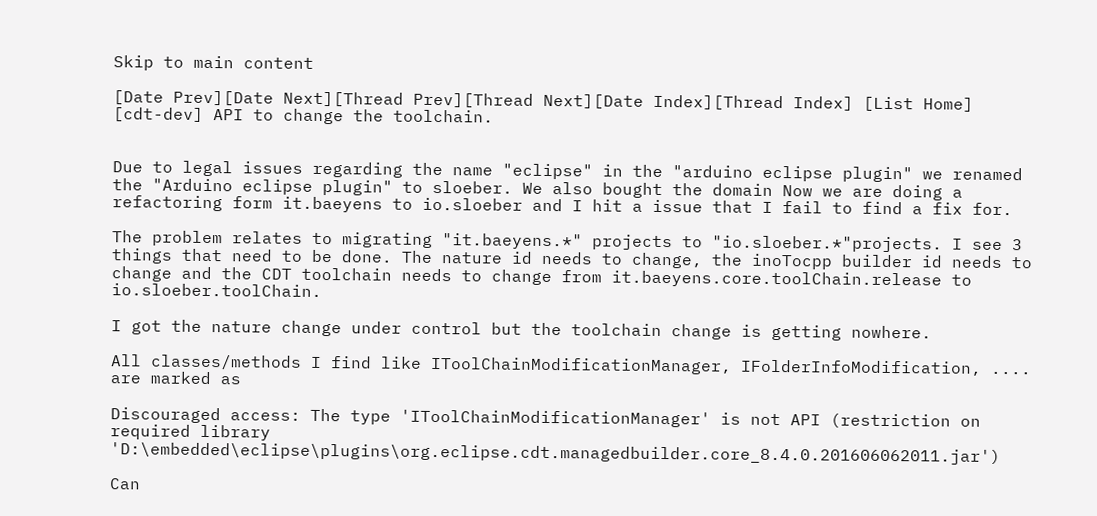Skip to main content

[Date Prev][Date Next][Thread Prev][Thread Next][Date Index][Thread Index] [List Home]
[cdt-dev] API to change the toolchain.


Due to legal issues regarding the name "eclipse" in the "arduino eclipse plugin" we renamed the "Arduino eclipse plugin" to sloeber. We also bought the domain Now we are doing a refactoring form it.baeyens to io.sloeber and I hit a issue that I fail to find a fix for.

The problem relates to migrating "it.baeyens.*" projects to "io.sloeber.*"projects. I see 3 things that need to be done. The nature id needs to change, the inoTocpp builder id needs to change and the CDT toolchain needs to change from it.baeyens.core.toolChain.release to io.sloeber.toolChain.

I got the nature change under control but the toolchain change is getting nowhere.

All classes/methods I find like IToolChainModificationManager, IFolderInfoModification, .... are marked as

Discouraged access: The type 'IToolChainModificationManager' is not API (restriction on required library 'D:\embedded\eclipse\plugins\org.eclipse.cdt.managedbuilder.core_8.4.0.201606062011.jar')

Can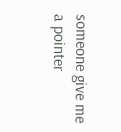someone give me a pointer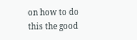on how to do this the good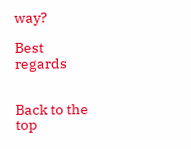way?

Best regards


Back to the top